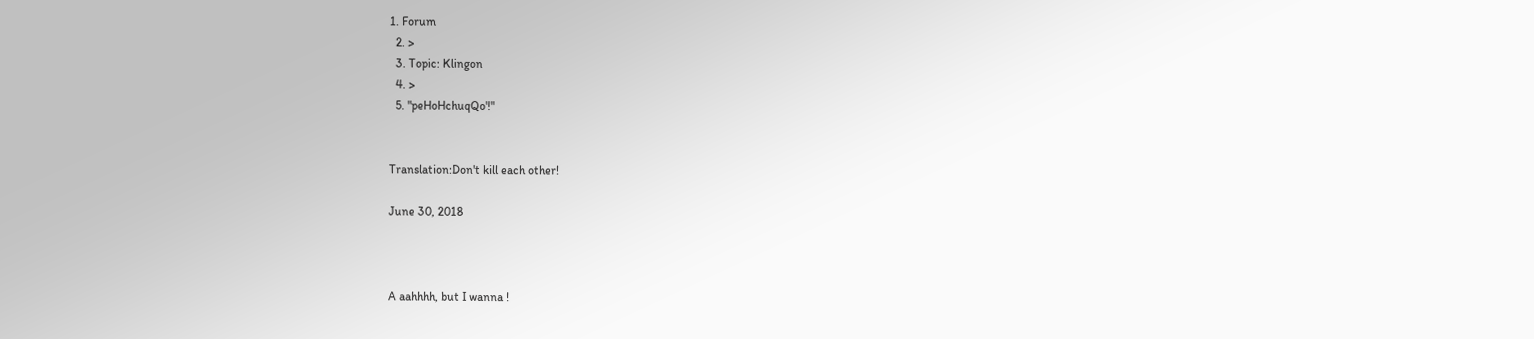1. Forum
  2. >
  3. Topic: Klingon
  4. >
  5. "peHoHchuqQo'!"


Translation:Don't kill each other!

June 30, 2018



A aahhhh, but I wanna !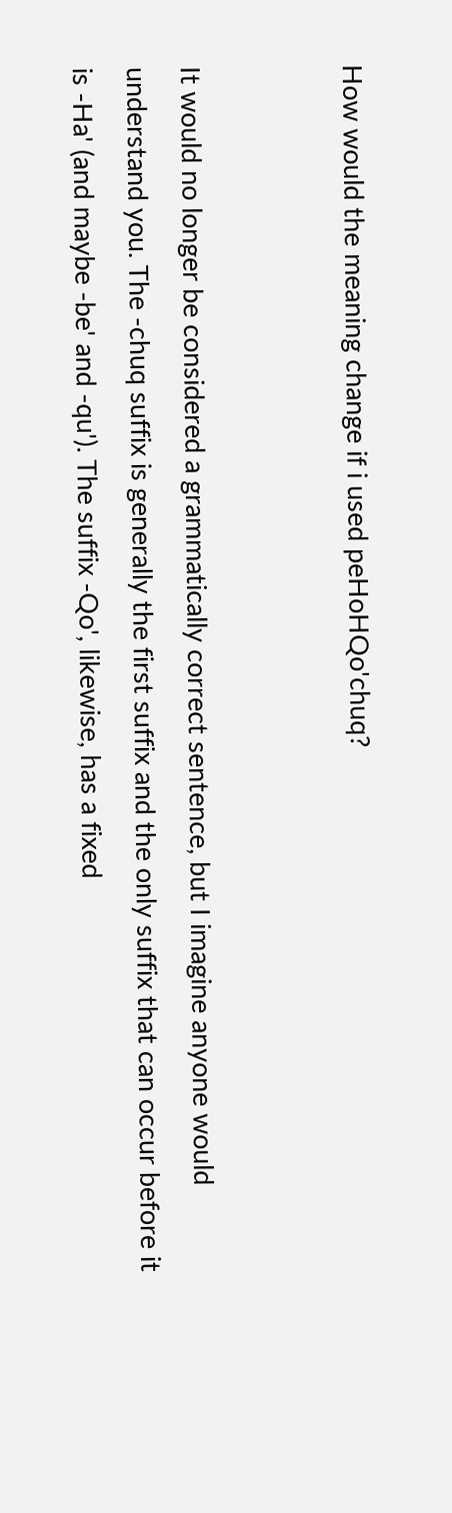How would the meaning change if i used peHoHQo'chuq?


It would no longer be considered a grammatically correct sentence, but I imagine anyone would understand you. The -chuq suffix is generally the first suffix and the only suffix that can occur before it is -Ha' (and maybe -be' and -qu'). The suffix -Qo', likewise, has a fixed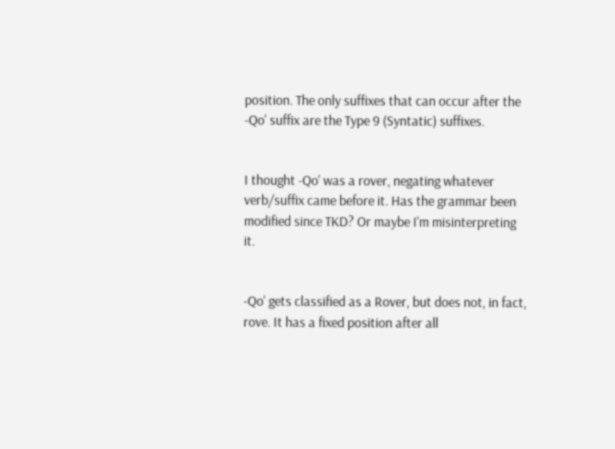position. The only suffixes that can occur after the -Qo' suffix are the Type 9 (Syntatic) suffixes.


I thought -Qo' was a rover, negating whatever verb/suffix came before it. Has the grammar been modified since TKD? Or maybe I'm misinterpreting it.


-Qo' gets classified as a Rover, but does not, in fact, rove. It has a fixed position after all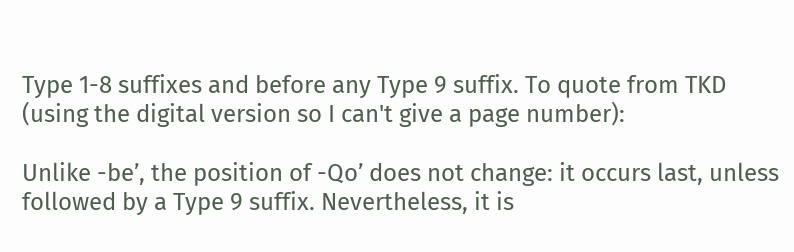Type 1-8 suffixes and before any Type 9 suffix. To quote from TKD (using the digital version so I can't give a page number):

Unlike -be’, the position of -Qo’ does not change: it occurs last, unless followed by a Type 9 suffix. Nevertheless, it is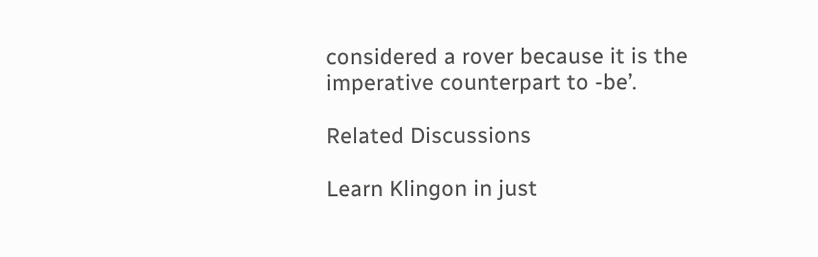considered a rover because it is the imperative counterpart to -be’.

Related Discussions

Learn Klingon in just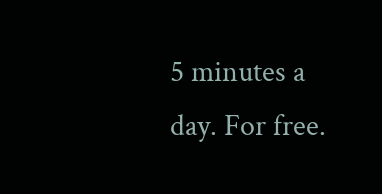5 minutes a day. For free.